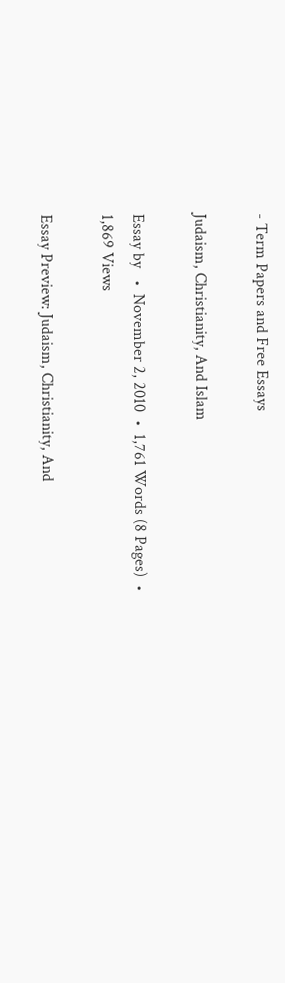- Term Papers and Free Essays

Judaism, Christianity, And Islam

Essay by   •  November 2, 2010  •  1,761 Words (8 Pages)  •  1,869 Views

Essay Preview: Judaism, Christianity, And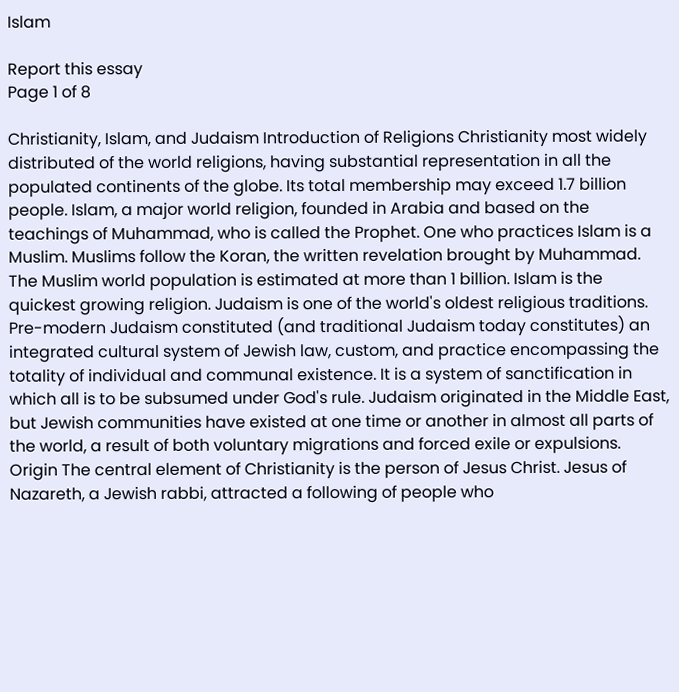Islam

Report this essay
Page 1 of 8

Christianity, Islam, and Judaism Introduction of Religions Christianity most widely distributed of the world religions, having substantial representation in all the populated continents of the globe. Its total membership may exceed 1.7 billion people. Islam, a major world religion, founded in Arabia and based on the teachings of Muhammad, who is called the Prophet. One who practices Islam is a Muslim. Muslims follow the Koran, the written revelation brought by Muhammad. The Muslim world population is estimated at more than 1 billion. Islam is the quickest growing religion. Judaism is one of the world's oldest religious traditions. Pre-modern Judaism constituted (and traditional Judaism today constitutes) an integrated cultural system of Jewish law, custom, and practice encompassing the totality of individual and communal existence. It is a system of sanctification in which all is to be subsumed under God's rule. Judaism originated in the Middle East, but Jewish communities have existed at one time or another in almost all parts of the world, a result of both voluntary migrations and forced exile or expulsions. Origin The central element of Christianity is the person of Jesus Christ. Jesus of Nazareth, a Jewish rabbi, attracted a following of people who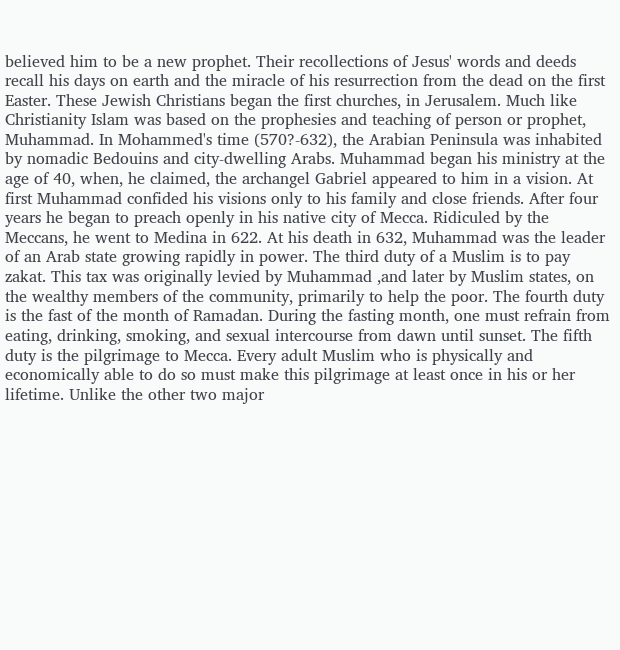believed him to be a new prophet. Their recollections of Jesus' words and deeds recall his days on earth and the miracle of his resurrection from the dead on the first Easter. These Jewish Christians began the first churches, in Jerusalem. Much like Christianity Islam was based on the prophesies and teaching of person or prophet, Muhammad. In Mohammed's time (570?-632), the Arabian Peninsula was inhabited by nomadic Bedouins and city-dwelling Arabs. Muhammad began his ministry at the age of 40, when, he claimed, the archangel Gabriel appeared to him in a vision. At first Muhammad confided his visions only to his family and close friends. After four years he began to preach openly in his native city of Mecca. Ridiculed by the Meccans, he went to Medina in 622. At his death in 632, Muhammad was the leader of an Arab state growing rapidly in power. The third duty of a Muslim is to pay zakat. This tax was originally levied by Muhammad ,and later by Muslim states, on the wealthy members of the community, primarily to help the poor. The fourth duty is the fast of the month of Ramadan. During the fasting month, one must refrain from eating, drinking, smoking, and sexual intercourse from dawn until sunset. The fifth duty is the pilgrimage to Mecca. Every adult Muslim who is physically and economically able to do so must make this pilgrimage at least once in his or her lifetime. Unlike the other two major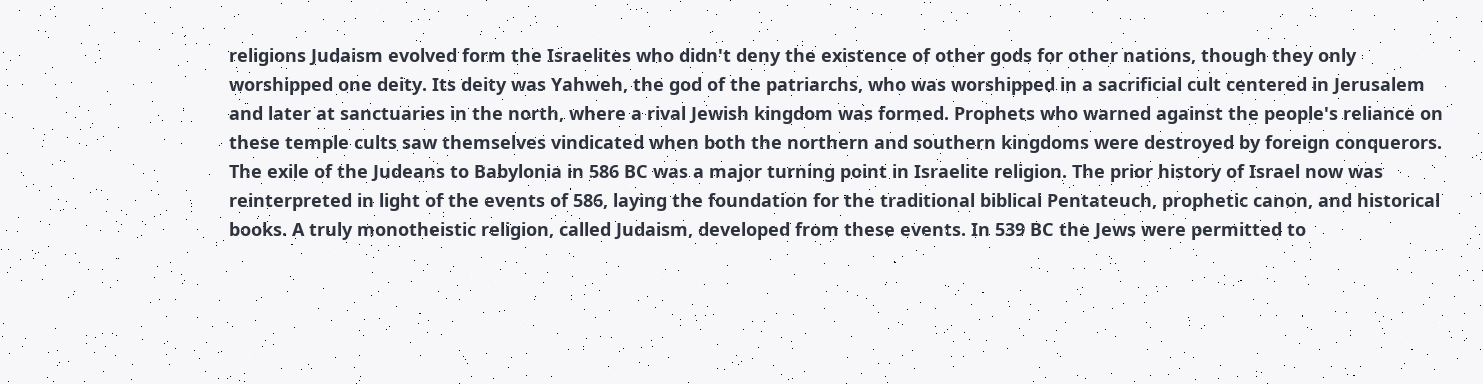religions Judaism evolved form the Israelites who didn't deny the existence of other gods for other nations, though they only worshipped one deity. Its deity was Yahweh, the god of the patriarchs, who was worshipped in a sacrificial cult centered in Jerusalem and later at sanctuaries in the north, where a rival Jewish kingdom was formed. Prophets who warned against the people's reliance on these temple cults saw themselves vindicated when both the northern and southern kingdoms were destroyed by foreign conquerors. The exile of the Judeans to Babylonia in 586 BC was a major turning point in Israelite religion. The prior history of Israel now was reinterpreted in light of the events of 586, laying the foundation for the traditional biblical Pentateuch, prophetic canon, and historical books. A truly monotheistic religion, called Judaism, developed from these events. In 539 BC the Jews were permitted to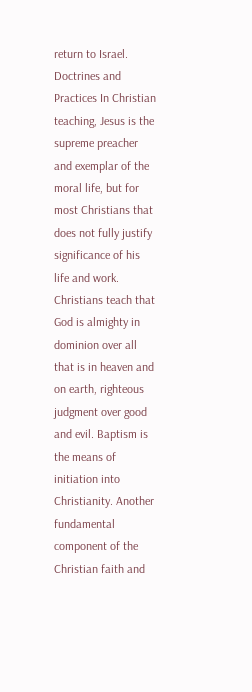return to Israel. Doctrines and Practices In Christian teaching, Jesus is the supreme preacher and exemplar of the moral life, but for most Christians that does not fully justify significance of his life and work. Christians teach that God is almighty in dominion over all that is in heaven and on earth, righteous judgment over good and evil. Baptism is the means of initiation into Christianity. Another fundamental component of the Christian faith and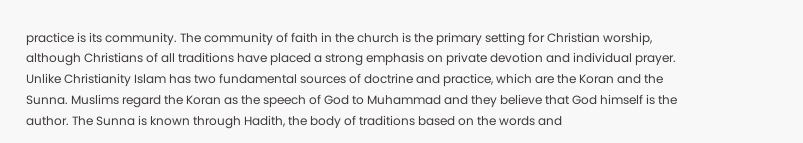practice is its community. The community of faith in the church is the primary setting for Christian worship, although Christians of all traditions have placed a strong emphasis on private devotion and individual prayer. Unlike Christianity Islam has two fundamental sources of doctrine and practice, which are the Koran and the Sunna. Muslims regard the Koran as the speech of God to Muhammad and they believe that God himself is the author. The Sunna is known through Hadith, the body of traditions based on the words and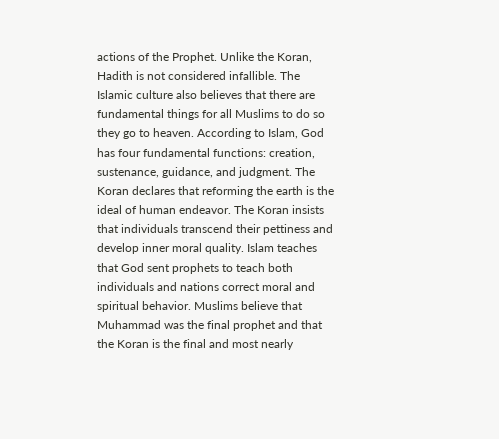actions of the Prophet. Unlike the Koran, Hadith is not considered infallible. The Islamic culture also believes that there are fundamental things for all Muslims to do so they go to heaven. According to Islam, God has four fundamental functions: creation, sustenance, guidance, and judgment. The Koran declares that reforming the earth is the ideal of human endeavor. The Koran insists that individuals transcend their pettiness and develop inner moral quality. Islam teaches that God sent prophets to teach both individuals and nations correct moral and spiritual behavior. Muslims believe that Muhammad was the final prophet and that the Koran is the final and most nearly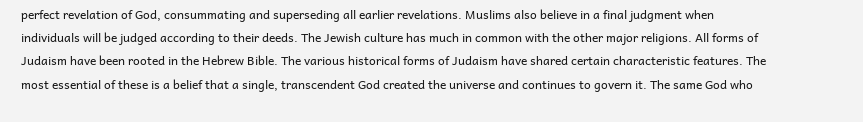perfect revelation of God, consummating and superseding all earlier revelations. Muslims also believe in a final judgment when individuals will be judged according to their deeds. The Jewish culture has much in common with the other major religions. All forms of Judaism have been rooted in the Hebrew Bible. The various historical forms of Judaism have shared certain characteristic features. The most essential of these is a belief that a single, transcendent God created the universe and continues to govern it. The same God who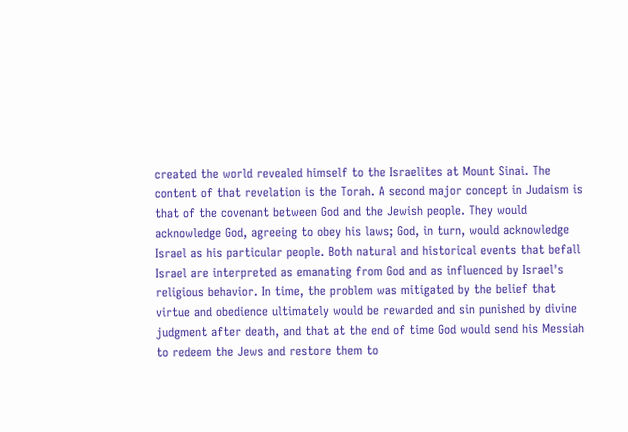created the world revealed himself to the Israelites at Mount Sinai. The content of that revelation is the Torah. A second major concept in Judaism is that of the covenant between God and the Jewish people. They would acknowledge God, agreeing to obey his laws; God, in turn, would acknowledge Israel as his particular people. Both natural and historical events that befall Israel are interpreted as emanating from God and as influenced by Israel's religious behavior. In time, the problem was mitigated by the belief that virtue and obedience ultimately would be rewarded and sin punished by divine judgment after death, and that at the end of time God would send his Messiah to redeem the Jews and restore them to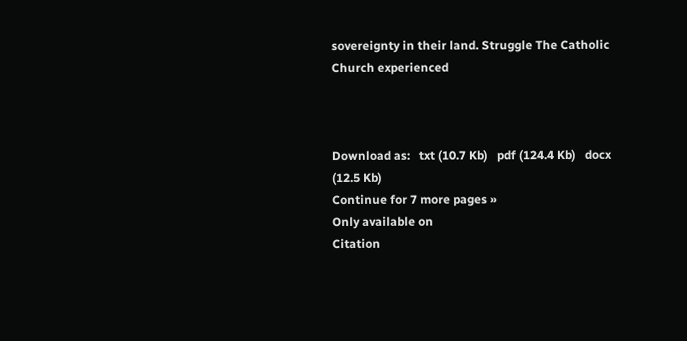sovereignty in their land. Struggle The Catholic Church experienced



Download as:   txt (10.7 Kb)   pdf (124.4 Kb)   docx (12.5 Kb)
Continue for 7 more pages »
Only available on
Citation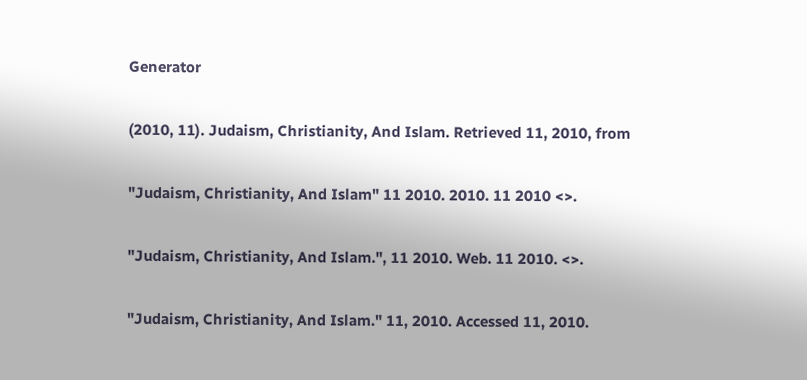Generator

(2010, 11). Judaism, Christianity, And Islam. Retrieved 11, 2010, from

"Judaism, Christianity, And Islam" 11 2010. 2010. 11 2010 <>.

"Judaism, Christianity, And Islam.", 11 2010. Web. 11 2010. <>.

"Judaism, Christianity, And Islam." 11, 2010. Accessed 11, 2010.